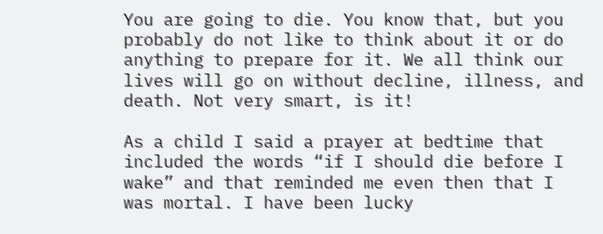You are going to die. You know that, but you probably do not like to think about it or do anything to prepare for it. We all think our lives will go on without decline, illness, and death. Not very smart, is it!

As a child I said a prayer at bedtime that included the words “if I should die before I wake” and that reminded me even then that I was mortal. I have been lucky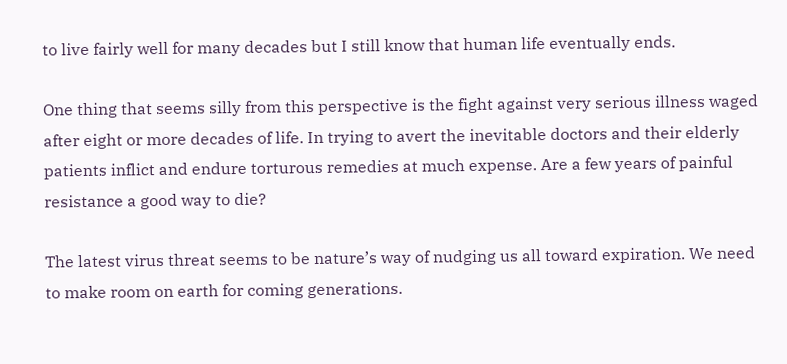to live fairly well for many decades but I still know that human life eventually ends.

One thing that seems silly from this perspective is the fight against very serious illness waged after eight or more decades of life. In trying to avert the inevitable doctors and their elderly patients inflict and endure torturous remedies at much expense. Are a few years of painful resistance a good way to die?

The latest virus threat seems to be nature’s way of nudging us all toward expiration. We need to make room on earth for coming generations.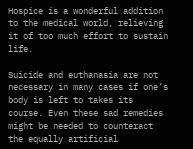Hospice is a wonderful addition to the medical world, relieving it of too much effort to sustain life.

Suicide and euthanasia are not necessary in many cases if one’s body is left to takes its course. Even these sad remedies might be needed to counteract the equally artificial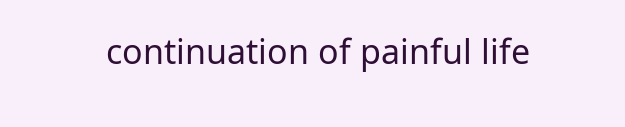continuation of painful life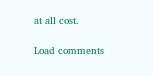at all cost.

Load comments